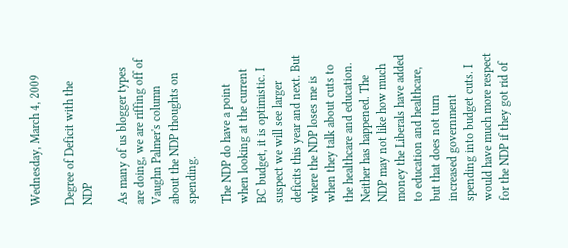Wednesday, March 4, 2009

Degree of Deficit with the NDP

As many of us blogger types are doing, we are riffing off of Vaughn Palmer's column about the NDP thoughts on spending.

The NDP do have a point when looking at the current BC budget, it is optimistic. I suspect we will see larger deficits this year and next. But where the NDP loses me is when they talk about cuts to the healthcare and education. Neither has happened. The NDP may not like how much money the Liberals have added to education and healthcare, but that does not turn increased government spending into budget cuts. I would have much more respect for the NDP if they got rid of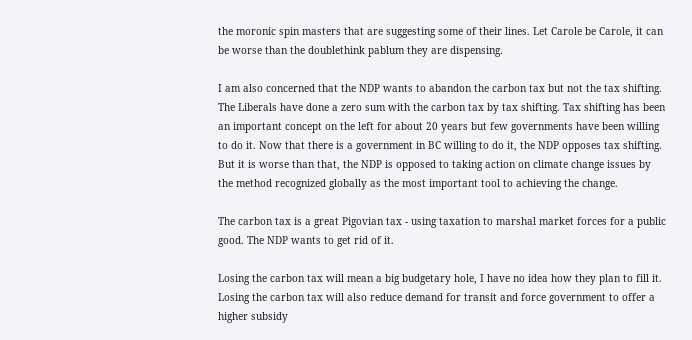the moronic spin masters that are suggesting some of their lines. Let Carole be Carole, it can be worse than the doublethink pablum they are dispensing.

I am also concerned that the NDP wants to abandon the carbon tax but not the tax shifting. The Liberals have done a zero sum with the carbon tax by tax shifting. Tax shifting has been an important concept on the left for about 20 years but few governments have been willing to do it. Now that there is a government in BC willing to do it, the NDP opposes tax shifting. But it is worse than that, the NDP is opposed to taking action on climate change issues by the method recognized globally as the most important tool to achieving the change.

The carbon tax is a great Pigovian tax - using taxation to marshal market forces for a public good. The NDP wants to get rid of it.

Losing the carbon tax will mean a big budgetary hole, I have no idea how they plan to fill it. Losing the carbon tax will also reduce demand for transit and force government to offer a higher subsidy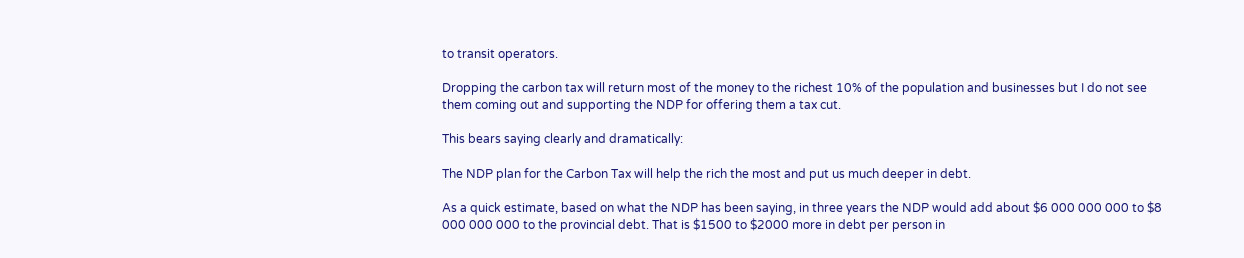to transit operators.

Dropping the carbon tax will return most of the money to the richest 10% of the population and businesses but I do not see them coming out and supporting the NDP for offering them a tax cut.

This bears saying clearly and dramatically:

The NDP plan for the Carbon Tax will help the rich the most and put us much deeper in debt.

As a quick estimate, based on what the NDP has been saying, in three years the NDP would add about $6 000 000 000 to $8 000 000 000 to the provincial debt. That is $1500 to $2000 more in debt per person in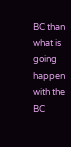BC than what is going happen with the BC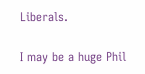Liberals.

I may be a huge Phil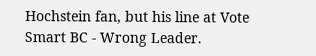Hochstein fan, but his line at Vote Smart BC - Wrong Leader.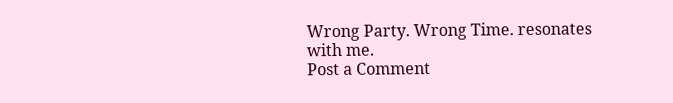Wrong Party. Wrong Time. resonates with me.
Post a Comment